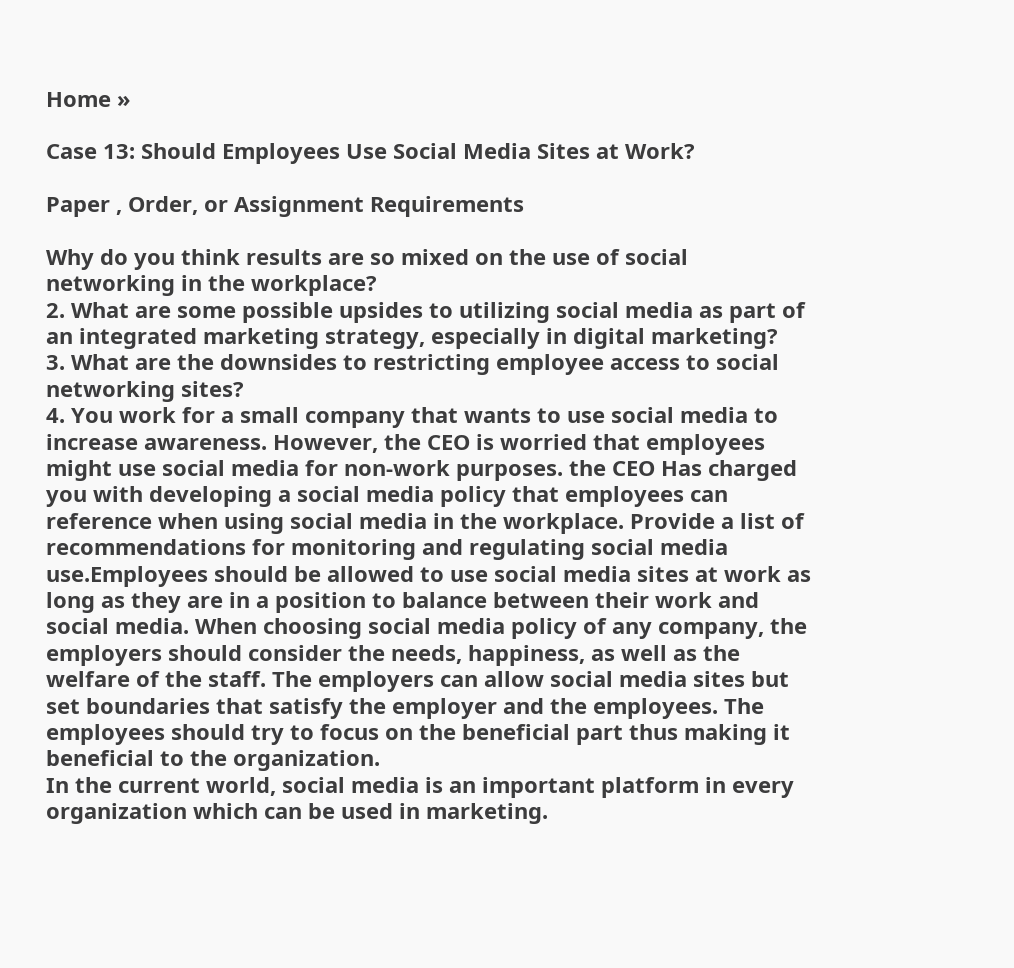Home »

Case 13: Should Employees Use Social Media Sites at Work?

Paper , Order, or Assignment Requirements

Why do you think results are so mixed on the use of social networking in the workplace?
2. What are some possible upsides to utilizing social media as part of an integrated marketing strategy, especially in digital marketing?
3. What are the downsides to restricting employee access to social networking sites?
4. You work for a small company that wants to use social media to increase awareness. However, the CEO is worried that employees might use social media for non-work purposes. the CEO Has charged you with developing a social media policy that employees can reference when using social media in the workplace. Provide a list of recommendations for monitoring and regulating social media use.Employees should be allowed to use social media sites at work as long as they are in a position to balance between their work and social media. When choosing social media policy of any company, the employers should consider the needs, happiness, as well as the welfare of the staff. The employers can allow social media sites but set boundaries that satisfy the employer and the employees. The employees should try to focus on the beneficial part thus making it beneficial to the organization.
In the current world, social media is an important platform in every organization which can be used in marketing.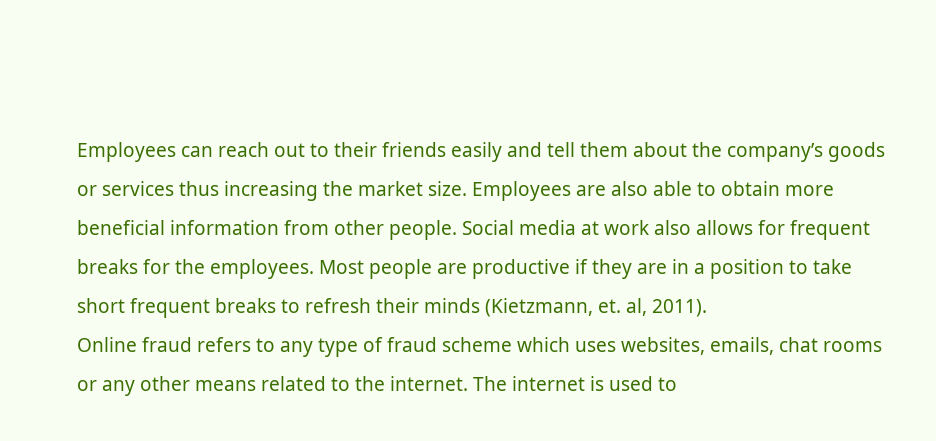Employees can reach out to their friends easily and tell them about the company’s goods or services thus increasing the market size. Employees are also able to obtain more beneficial information from other people. Social media at work also allows for frequent breaks for the employees. Most people are productive if they are in a position to take short frequent breaks to refresh their minds (Kietzmann, et. al, 2011).
Online fraud refers to any type of fraud scheme which uses websites, emails, chat rooms or any other means related to the internet. The internet is used to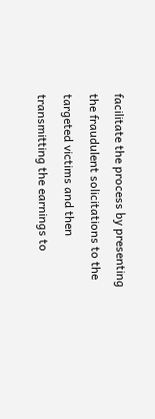facilitate the process by presenting the fraudulent solicitations to the targeted victims and then transmitting the earnings to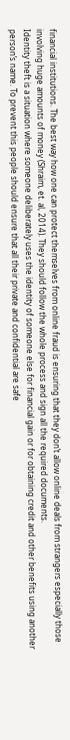financial institutions. The best way how one can protect themselves from online fraud is ensuring that they don’t allow online deals from strangers especially those involving huge amounts of money (Shraim, et. al, 2014). They should follow the whole process and sign all the required documents.
Identity theft is a situation where someone deliberately uses the identity of someone else for financial gain or for obtaining credit and other benefits using another person’s name. To prevent this people should ensure that all their private and confidential are safe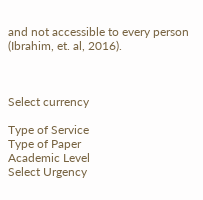and not accessible to every person (Ibrahim, et. al, 2016).



Select currency

Type of Service
Type of Paper
Academic Level
Select Urgency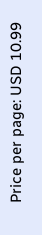Price per page: USD 10.99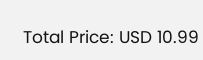Total Price: USD 10.99